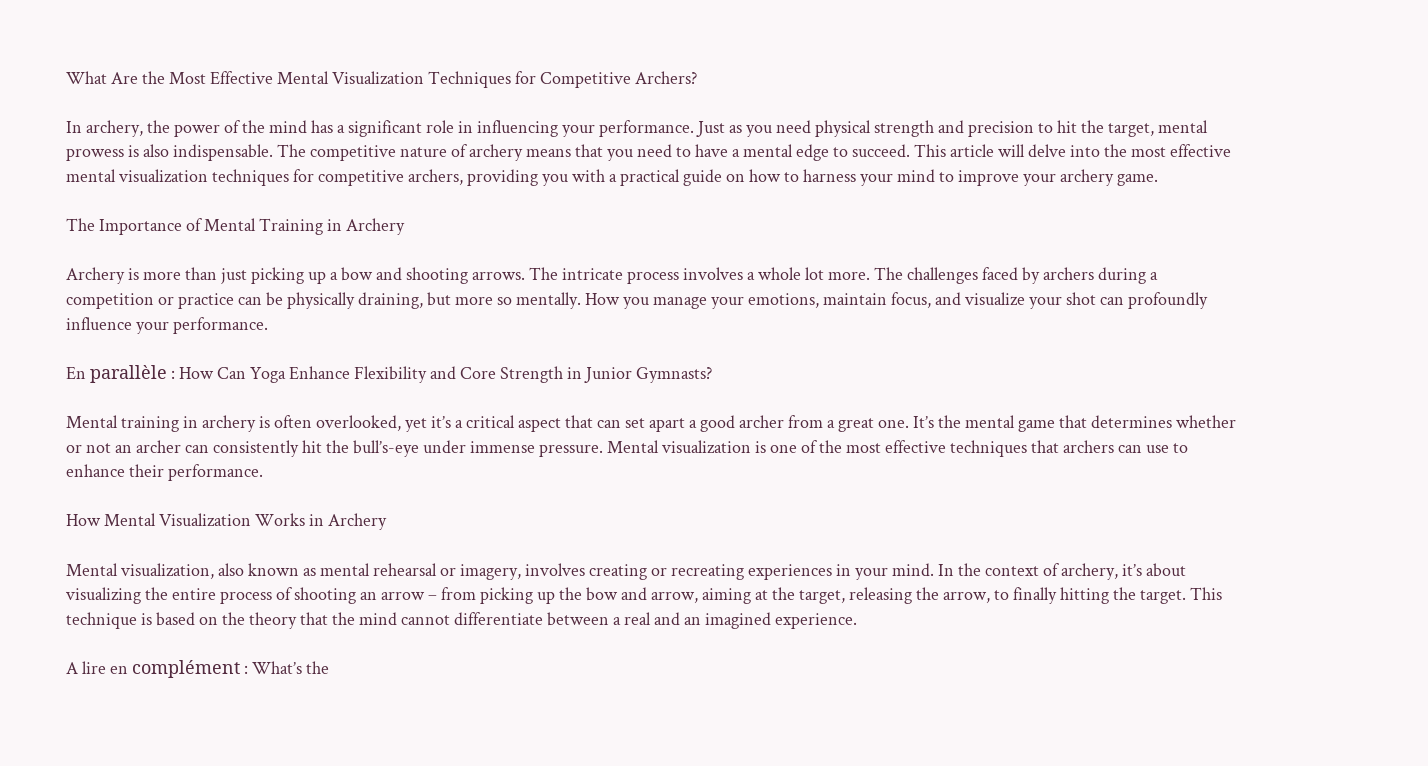What Are the Most Effective Mental Visualization Techniques for Competitive Archers?

In archery, the power of the mind has a significant role in influencing your performance. Just as you need physical strength and precision to hit the target, mental prowess is also indispensable. The competitive nature of archery means that you need to have a mental edge to succeed. This article will delve into the most effective mental visualization techniques for competitive archers, providing you with a practical guide on how to harness your mind to improve your archery game.

The Importance of Mental Training in Archery

Archery is more than just picking up a bow and shooting arrows. The intricate process involves a whole lot more. The challenges faced by archers during a competition or practice can be physically draining, but more so mentally. How you manage your emotions, maintain focus, and visualize your shot can profoundly influence your performance.

En parallèle : How Can Yoga Enhance Flexibility and Core Strength in Junior Gymnasts?

Mental training in archery is often overlooked, yet it’s a critical aspect that can set apart a good archer from a great one. It’s the mental game that determines whether or not an archer can consistently hit the bull’s-eye under immense pressure. Mental visualization is one of the most effective techniques that archers can use to enhance their performance.

How Mental Visualization Works in Archery

Mental visualization, also known as mental rehearsal or imagery, involves creating or recreating experiences in your mind. In the context of archery, it’s about visualizing the entire process of shooting an arrow – from picking up the bow and arrow, aiming at the target, releasing the arrow, to finally hitting the target. This technique is based on the theory that the mind cannot differentiate between a real and an imagined experience.

A lire en complément : What’s the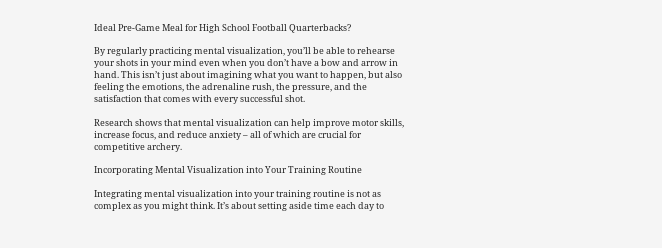Ideal Pre-Game Meal for High School Football Quarterbacks?

By regularly practicing mental visualization, you’ll be able to rehearse your shots in your mind even when you don’t have a bow and arrow in hand. This isn’t just about imagining what you want to happen, but also feeling the emotions, the adrenaline rush, the pressure, and the satisfaction that comes with every successful shot.

Research shows that mental visualization can help improve motor skills, increase focus, and reduce anxiety – all of which are crucial for competitive archery.

Incorporating Mental Visualization into Your Training Routine

Integrating mental visualization into your training routine is not as complex as you might think. It’s about setting aside time each day to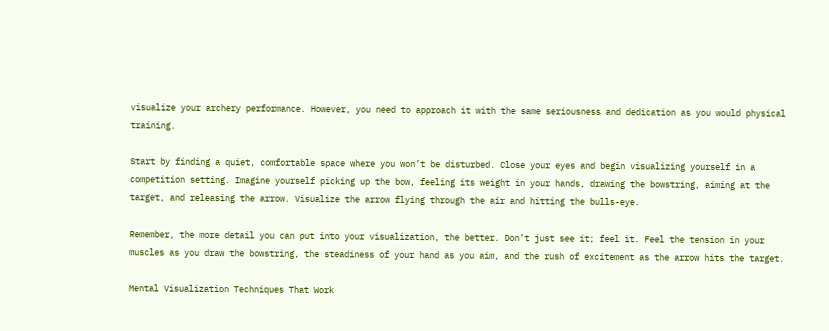visualize your archery performance. However, you need to approach it with the same seriousness and dedication as you would physical training.

Start by finding a quiet, comfortable space where you won’t be disturbed. Close your eyes and begin visualizing yourself in a competition setting. Imagine yourself picking up the bow, feeling its weight in your hands, drawing the bowstring, aiming at the target, and releasing the arrow. Visualize the arrow flying through the air and hitting the bulls-eye.

Remember, the more detail you can put into your visualization, the better. Don’t just see it; feel it. Feel the tension in your muscles as you draw the bowstring, the steadiness of your hand as you aim, and the rush of excitement as the arrow hits the target.

Mental Visualization Techniques That Work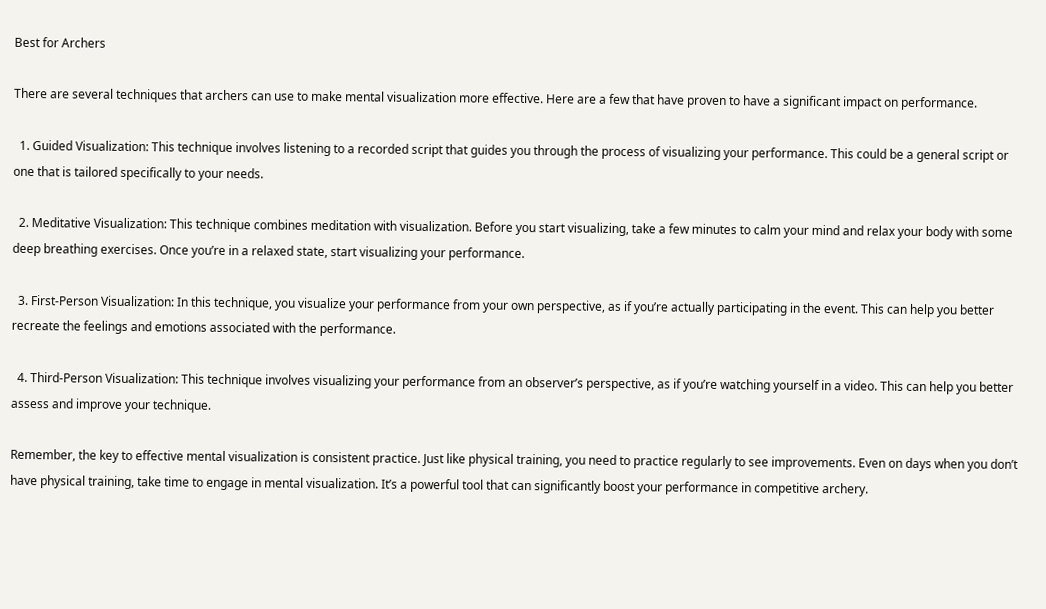Best for Archers

There are several techniques that archers can use to make mental visualization more effective. Here are a few that have proven to have a significant impact on performance.

  1. Guided Visualization: This technique involves listening to a recorded script that guides you through the process of visualizing your performance. This could be a general script or one that is tailored specifically to your needs.

  2. Meditative Visualization: This technique combines meditation with visualization. Before you start visualizing, take a few minutes to calm your mind and relax your body with some deep breathing exercises. Once you’re in a relaxed state, start visualizing your performance.

  3. First-Person Visualization: In this technique, you visualize your performance from your own perspective, as if you’re actually participating in the event. This can help you better recreate the feelings and emotions associated with the performance.

  4. Third-Person Visualization: This technique involves visualizing your performance from an observer’s perspective, as if you’re watching yourself in a video. This can help you better assess and improve your technique.

Remember, the key to effective mental visualization is consistent practice. Just like physical training, you need to practice regularly to see improvements. Even on days when you don’t have physical training, take time to engage in mental visualization. It’s a powerful tool that can significantly boost your performance in competitive archery.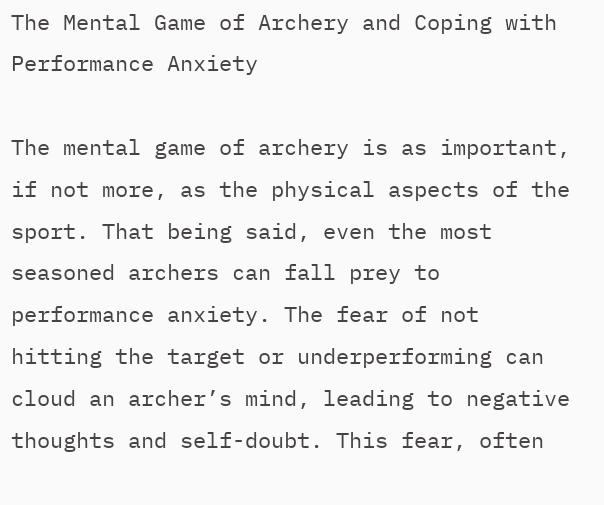The Mental Game of Archery and Coping with Performance Anxiety

The mental game of archery is as important, if not more, as the physical aspects of the sport. That being said, even the most seasoned archers can fall prey to performance anxiety. The fear of not hitting the target or underperforming can cloud an archer’s mind, leading to negative thoughts and self-doubt. This fear, often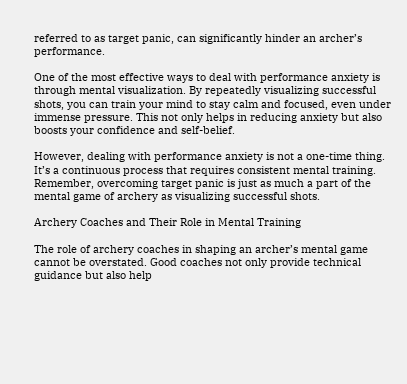referred to as target panic, can significantly hinder an archer’s performance.

One of the most effective ways to deal with performance anxiety is through mental visualization. By repeatedly visualizing successful shots, you can train your mind to stay calm and focused, even under immense pressure. This not only helps in reducing anxiety but also boosts your confidence and self-belief.

However, dealing with performance anxiety is not a one-time thing. It’s a continuous process that requires consistent mental training. Remember, overcoming target panic is just as much a part of the mental game of archery as visualizing successful shots.

Archery Coaches and Their Role in Mental Training

The role of archery coaches in shaping an archer’s mental game cannot be overstated. Good coaches not only provide technical guidance but also help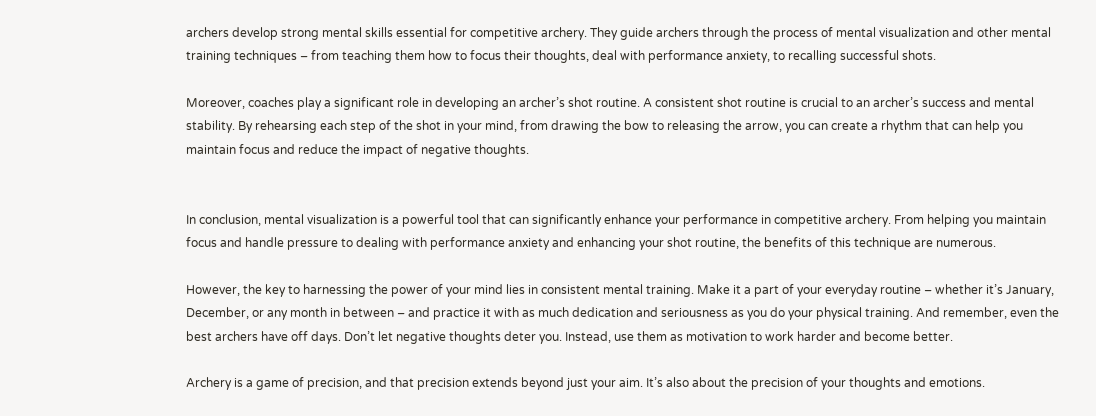archers develop strong mental skills essential for competitive archery. They guide archers through the process of mental visualization and other mental training techniques – from teaching them how to focus their thoughts, deal with performance anxiety, to recalling successful shots.

Moreover, coaches play a significant role in developing an archer’s shot routine. A consistent shot routine is crucial to an archer’s success and mental stability. By rehearsing each step of the shot in your mind, from drawing the bow to releasing the arrow, you can create a rhythm that can help you maintain focus and reduce the impact of negative thoughts.


In conclusion, mental visualization is a powerful tool that can significantly enhance your performance in competitive archery. From helping you maintain focus and handle pressure to dealing with performance anxiety and enhancing your shot routine, the benefits of this technique are numerous.

However, the key to harnessing the power of your mind lies in consistent mental training. Make it a part of your everyday routine – whether it’s January, December, or any month in between – and practice it with as much dedication and seriousness as you do your physical training. And remember, even the best archers have off days. Don’t let negative thoughts deter you. Instead, use them as motivation to work harder and become better.

Archery is a game of precision, and that precision extends beyond just your aim. It’s also about the precision of your thoughts and emotions.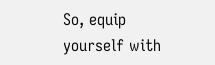So, equip yourself with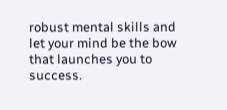robust mental skills and let your mind be the bow that launches you to success.